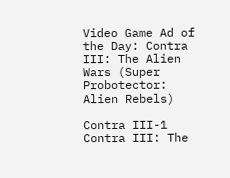Video Game Ad of the Day: Contra III: The Alien Wars (Super Probotector: Alien Rebels)

Contra III-1
Contra III: The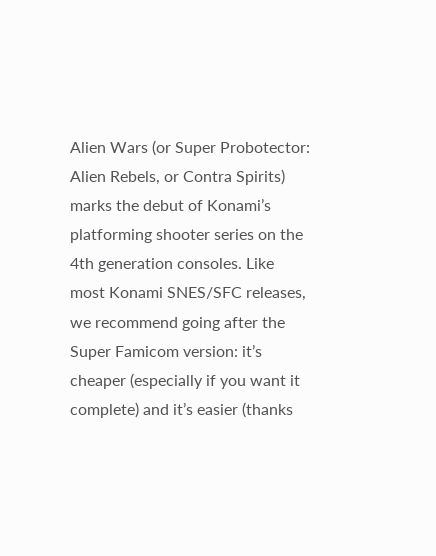Alien Wars (or Super Probotector: Alien Rebels, or Contra Spirits) marks the debut of Konami’s platforming shooter series on the 4th generation consoles. Like most Konami SNES/SFC releases, we recommend going after the Super Famicom version: it’s cheaper (especially if you want it complete) and it’s easier (thanks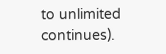to unlimited continues).